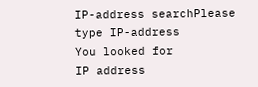IP-address searchPlease type IP-address
You looked for
IP address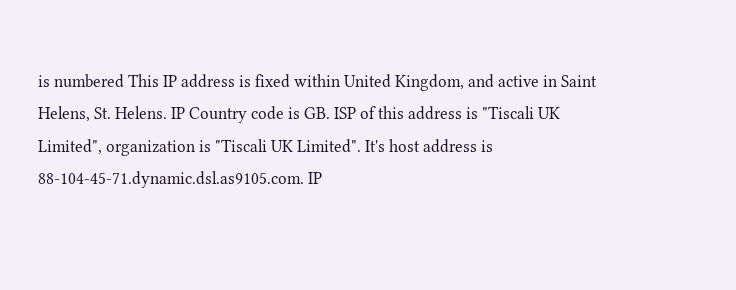is numbered This IP address is fixed within United Kingdom, and active in Saint Helens, St. Helens. IP Country code is GB. ISP of this address is "Tiscali UK Limited", organization is "Tiscali UK Limited". It's host address is 88-104-45-71.dynamic.dsl.as9105.com. IP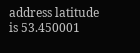address latitude is 53.450001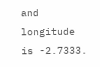and longitude is -2.7333.